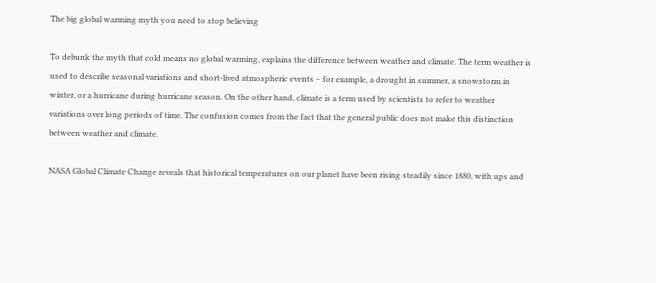The big global warming myth you need to stop believing

To debunk the myth that cold means no global warming, explains the difference between weather and climate. The term weather is used to describe seasonal variations and short-lived atmospheric events – for example, a drought in summer, a snowstorm in winter, or a hurricane during hurricane season. On the other hand, climate is a term used by scientists to refer to weather variations over long periods of time. The confusion comes from the fact that the general public does not make this distinction between weather and climate.

NASA Global Climate Change reveals that historical temperatures on our planet have been rising steadily since 1880, with ups and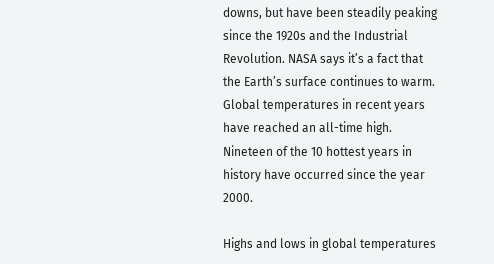downs, but have been steadily peaking since the 1920s and the Industrial Revolution. NASA says it’s a fact that the Earth’s surface continues to warm. Global temperatures in recent years have reached an all-time high. Nineteen of the 10 hottest years in history have occurred since the year 2000.

Highs and lows in global temperatures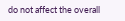do not affect the overall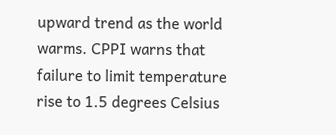upward trend as the world warms. CPPI warns that failure to limit temperature rise to 1.5 degrees Celsius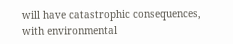will have catastrophic consequences, with environmental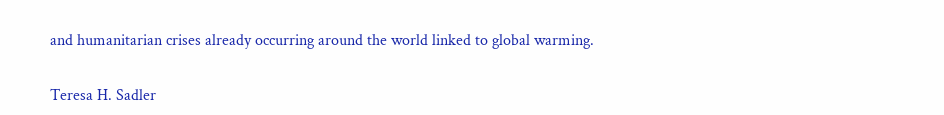and humanitarian crises already occurring around the world linked to global warming.

Teresa H. Sadler